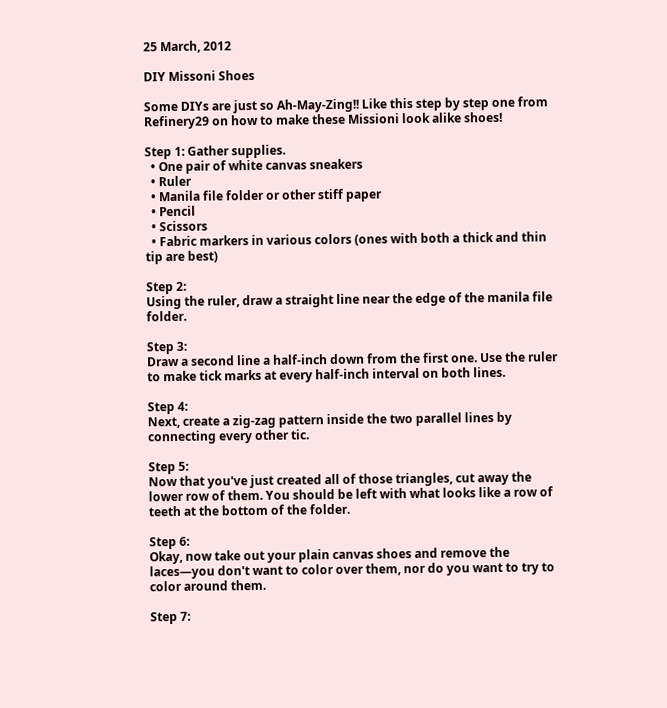25 March, 2012

DIY Missoni Shoes

Some DIYs are just so Ah-May-Zing!! Like this step by step one from Refinery29 on how to make these Missioni look alike shoes!

Step 1: Gather supplies.
  • One pair of white canvas sneakers
  • Ruler
  • Manila file folder or other stiff paper
  • Pencil
  • Scissors
  • Fabric markers in various colors (ones with both a thick and thin tip are best)

Step 2:
Using the ruler, draw a straight line near the edge of the manila file folder.

Step 3:
Draw a second line a half-inch down from the first one. Use the ruler to make tick marks at every half-inch interval on both lines.

Step 4:
Next, create a zig-zag pattern inside the two parallel lines by connecting every other tic.

Step 5:
Now that you've just created all of those triangles, cut away the lower row of them. You should be left with what looks like a row of teeth at the bottom of the folder.

Step 6:
Okay, now take out your plain canvas shoes and remove the laces—you don't want to color over them, nor do you want to try to color around them.

Step 7: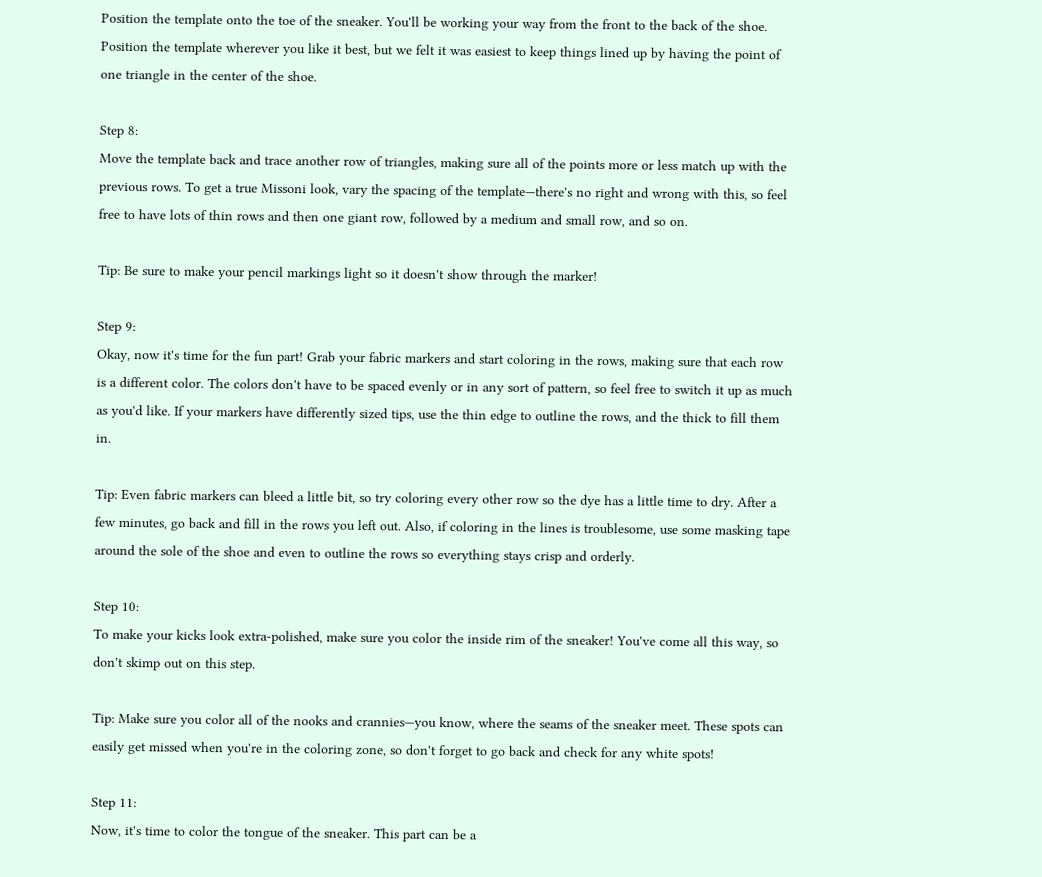Position the template onto the toe of the sneaker. You'll be working your way from the front to the back of the shoe. Position the template wherever you like it best, but we felt it was easiest to keep things lined up by having the point of one triangle in the center of the shoe.

Step 8:
Move the template back and trace another row of triangles, making sure all of the points more or less match up with the previous rows. To get a true Missoni look, vary the spacing of the template—there's no right and wrong with this, so feel free to have lots of thin rows and then one giant row, followed by a medium and small row, and so on.

Tip: Be sure to make your pencil markings light so it doesn't show through the marker!

Step 9:
Okay, now it's time for the fun part! Grab your fabric markers and start coloring in the rows, making sure that each row is a different color. The colors don't have to be spaced evenly or in any sort of pattern, so feel free to switch it up as much as you'd like. If your markers have differently sized tips, use the thin edge to outline the rows, and the thick to fill them in.

Tip: Even fabric markers can bleed a little bit, so try coloring every other row so the dye has a little time to dry. After a few minutes, go back and fill in the rows you left out. Also, if coloring in the lines is troublesome, use some masking tape around the sole of the shoe and even to outline the rows so everything stays crisp and orderly.

Step 10:
To make your kicks look extra-polished, make sure you color the inside rim of the sneaker! You've come all this way, so don't skimp out on this step.

Tip: Make sure you color all of the nooks and crannies—you know, where the seams of the sneaker meet. These spots can easily get missed when you're in the coloring zone, so don't forget to go back and check for any white spots!

Step 11:
Now, it's time to color the tongue of the sneaker. This part can be a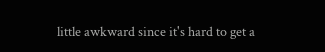little awkward since it's hard to get a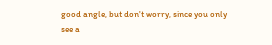good angle, but don't worry, since you only see a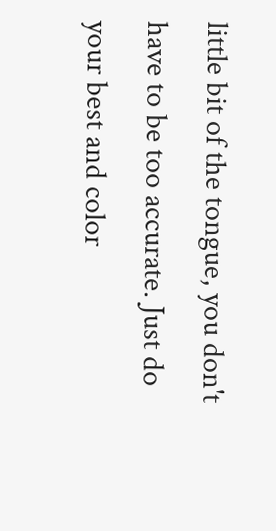little bit of the tongue, you don't have to be too accurate. Just do your best and color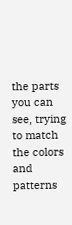the parts you can see, trying to match the colors and patterns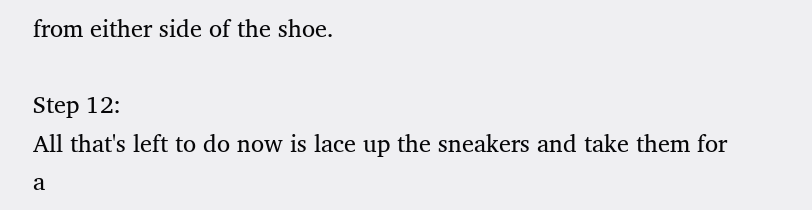from either side of the shoe.

Step 12:
All that's left to do now is lace up the sneakers and take them for a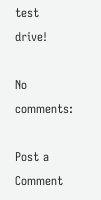test drive!

No comments:

Post a Comment